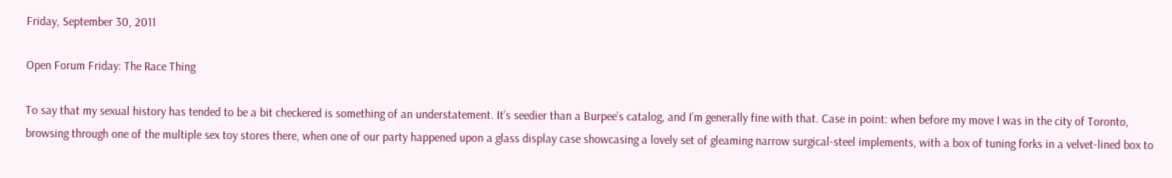Friday, September 30, 2011

Open Forum Friday: The Race Thing

To say that my sexual history has tended to be a bit checkered is something of an understatement. It’s seedier than a Burpee’s catalog, and I’m generally fine with that. Case in point: when before my move I was in the city of Toronto, browsing through one of the multiple sex toy stores there, when one of our party happened upon a glass display case showcasing a lovely set of gleaming narrow surgical-steel implements, with a box of tuning forks in a velvet-lined box to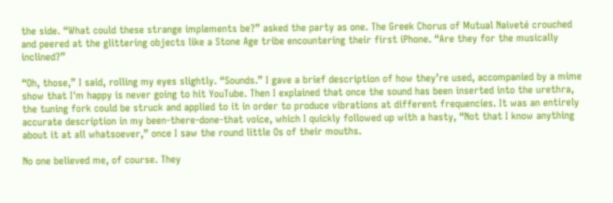the side. “What could these strange implements be?” asked the party as one. The Greek Chorus of Mutual Naiveté crouched and peered at the glittering objects like a Stone Age tribe encountering their first iPhone. “Are they for the musically inclined?”

“Oh, those,” I said, rolling my eyes slightly. “Sounds.” I gave a brief description of how they’re used, accompanied by a mime show that I'm happy is never going to hit YouTube. Then I explained that once the sound has been inserted into the urethra, the tuning fork could be struck and applied to it in order to produce vibrations at different frequencies. It was an entirely accurate description in my been-there-done-that voice, which I quickly followed up with a hasty, “Not that I know anything about it at all whatsoever,” once I saw the round little Os of their mouths.

No one believed me, of course. They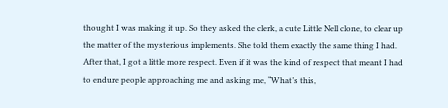thought I was making it up. So they asked the clerk, a cute Little Nell clone, to clear up the matter of the mysterious implements. She told them exactly the same thing I had. After that, I got a little more respect. Even if it was the kind of respect that meant I had to endure people approaching me and asking me, “What’s this,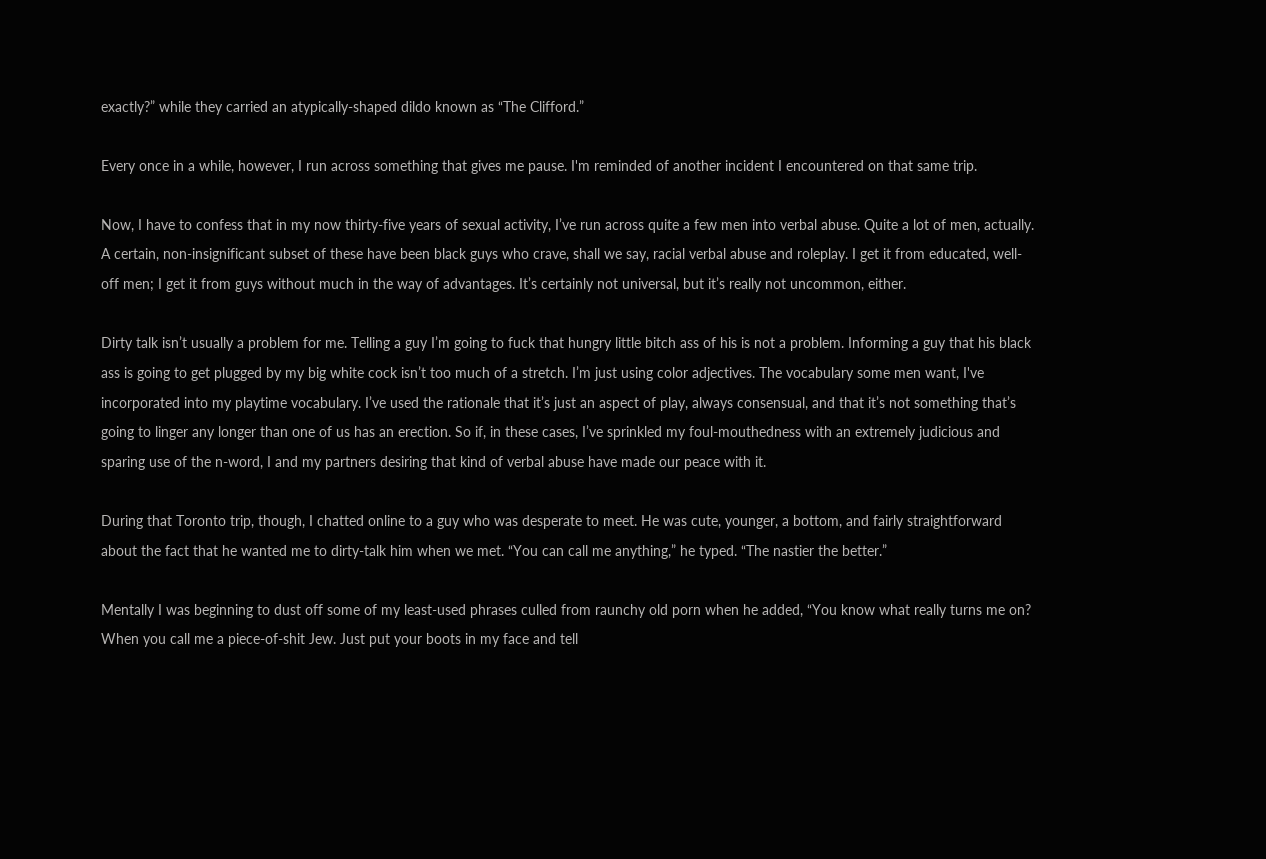exactly?” while they carried an atypically-shaped dildo known as “The Clifford.”

Every once in a while, however, I run across something that gives me pause. I'm reminded of another incident I encountered on that same trip.

Now, I have to confess that in my now thirty-five years of sexual activity, I’ve run across quite a few men into verbal abuse. Quite a lot of men, actually. A certain, non-insignificant subset of these have been black guys who crave, shall we say, racial verbal abuse and roleplay. I get it from educated, well-off men; I get it from guys without much in the way of advantages. It’s certainly not universal, but it’s really not uncommon, either.

Dirty talk isn’t usually a problem for me. Telling a guy I’m going to fuck that hungry little bitch ass of his is not a problem. Informing a guy that his black ass is going to get plugged by my big white cock isn’t too much of a stretch. I’m just using color adjectives. The vocabulary some men want, I've incorporated into my playtime vocabulary. I’ve used the rationale that it’s just an aspect of play, always consensual, and that it’s not something that’s going to linger any longer than one of us has an erection. So if, in these cases, I’ve sprinkled my foul-mouthedness with an extremely judicious and sparing use of the n-word, I and my partners desiring that kind of verbal abuse have made our peace with it.

During that Toronto trip, though, I chatted online to a guy who was desperate to meet. He was cute, younger, a bottom, and fairly straightforward about the fact that he wanted me to dirty-talk him when we met. “You can call me anything,” he typed. “The nastier the better.”

Mentally I was beginning to dust off some of my least-used phrases culled from raunchy old porn when he added, “You know what really turns me on? When you call me a piece-of-shit Jew. Just put your boots in my face and tell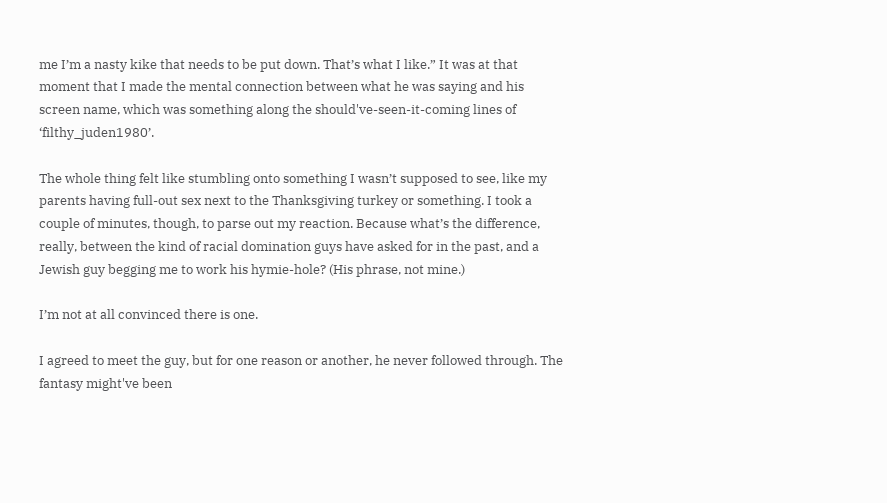me I’m a nasty kike that needs to be put down. That’s what I like.” It was at that moment that I made the mental connection between what he was saying and his screen name, which was something along the should've-seen-it-coming lines of ‘filthy_juden1980’.

The whole thing felt like stumbling onto something I wasn’t supposed to see, like my parents having full-out sex next to the Thanksgiving turkey or something. I took a couple of minutes, though, to parse out my reaction. Because what’s the difference, really, between the kind of racial domination guys have asked for in the past, and a Jewish guy begging me to work his hymie-hole? (His phrase, not mine.)

I’m not at all convinced there is one.

I agreed to meet the guy, but for one reason or another, he never followed through. The fantasy might've been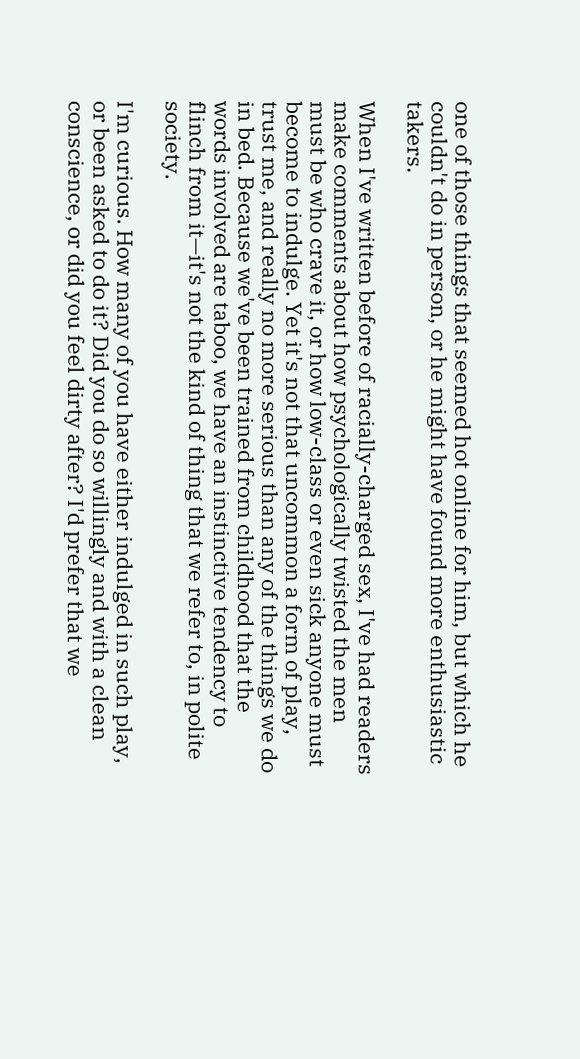one of those things that seemed hot online for him, but which he couldn't do in person, or he might have found more enthusiastic takers.

When I've written before of racially-charged sex, I've had readers make comments about how psychologically twisted the men must be who crave it, or how low-class or even sick anyone must become to indulge. Yet it's not that uncommon a form of play, trust me, and really no more serious than any of the things we do in bed. Because we've been trained from childhood that the words involved are taboo, we have an instinctive tendency to flinch from it—it's not the kind of thing that we refer to, in polite society.

I'm curious. How many of you have either indulged in such play, or been asked to do it? Did you do so willingly and with a clean conscience, or did you feel dirty after? I'd prefer that we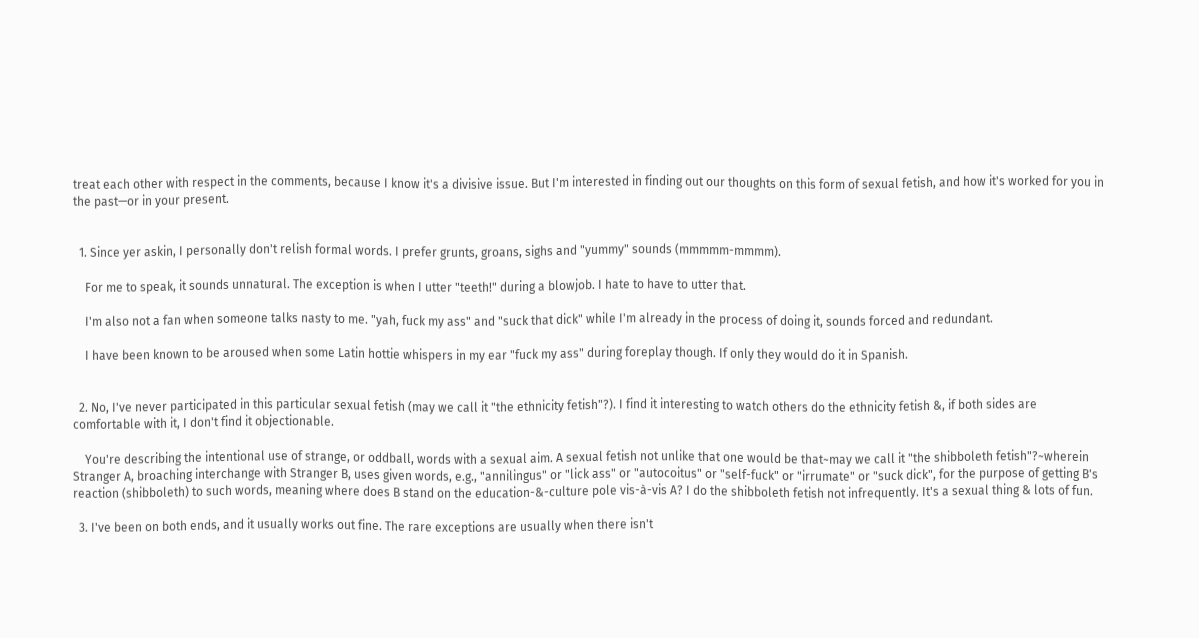treat each other with respect in the comments, because I know it's a divisive issue. But I'm interested in finding out our thoughts on this form of sexual fetish, and how it's worked for you in the past—or in your present.


  1. Since yer askin, I personally don't relish formal words. I prefer grunts, groans, sighs and "yummy" sounds (mmmmm-mmmm).

    For me to speak, it sounds unnatural. The exception is when I utter "teeth!" during a blowjob. I hate to have to utter that.

    I'm also not a fan when someone talks nasty to me. "yah, fuck my ass" and "suck that dick" while I'm already in the process of doing it, sounds forced and redundant.

    I have been known to be aroused when some Latin hottie whispers in my ear "fuck my ass" during foreplay though. If only they would do it in Spanish.


  2. No, I've never participated in this particular sexual fetish (may we call it "the ethnicity fetish"?). I find it interesting to watch others do the ethnicity fetish &, if both sides are comfortable with it, I don't find it objectionable.

    You're describing the intentional use of strange, or oddball, words with a sexual aim. A sexual fetish not unlike that one would be that~may we call it "the shibboleth fetish"?~wherein Stranger A, broaching interchange with Stranger B, uses given words, e.g., "annilingus" or "lick ass" or "autocoitus" or "self-fuck" or "irrumate" or "suck dick", for the purpose of getting B's reaction (shibboleth) to such words, meaning where does B stand on the education-&-culture pole vis-à-vis A? I do the shibboleth fetish not infrequently. It's a sexual thing & lots of fun.

  3. I've been on both ends, and it usually works out fine. The rare exceptions are usually when there isn't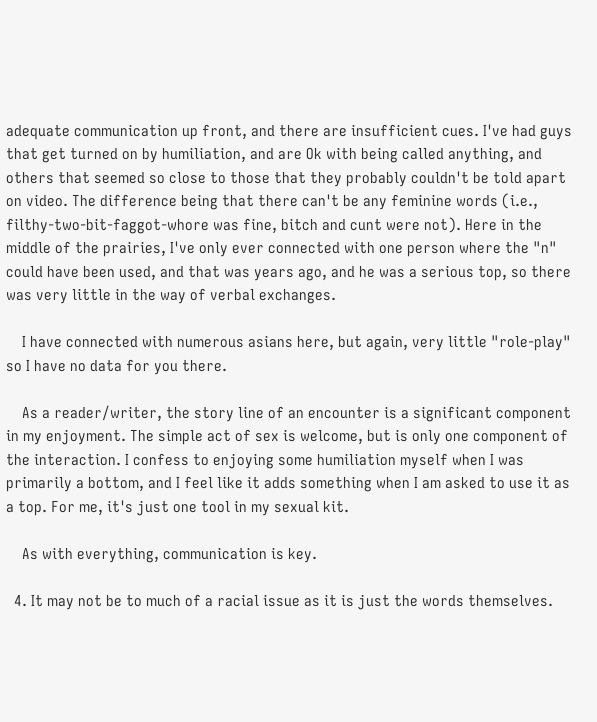adequate communication up front, and there are insufficient cues. I've had guys that get turned on by humiliation, and are Ok with being called anything, and others that seemed so close to those that they probably couldn't be told apart on video. The difference being that there can't be any feminine words (i.e., filthy-two-bit-faggot-whore was fine, bitch and cunt were not). Here in the middle of the prairies, I've only ever connected with one person where the "n" could have been used, and that was years ago, and he was a serious top, so there was very little in the way of verbal exchanges.

    I have connected with numerous asians here, but again, very little "role-play" so I have no data for you there.

    As a reader/writer, the story line of an encounter is a significant component in my enjoyment. The simple act of sex is welcome, but is only one component of the interaction. I confess to enjoying some humiliation myself when I was primarily a bottom, and I feel like it adds something when I am asked to use it as a top. For me, it's just one tool in my sexual kit.

    As with everything, communication is key.

  4. It may not be to much of a racial issue as it is just the words themselves.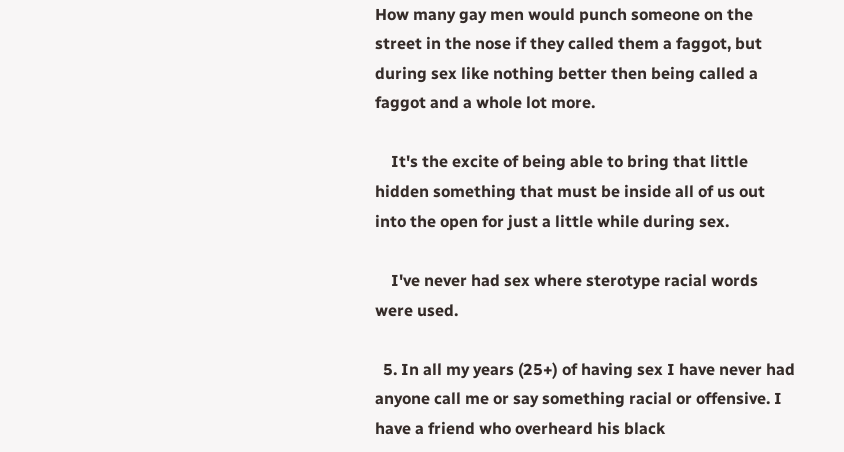How many gay men would punch someone on the street in the nose if they called them a faggot, but during sex like nothing better then being called a faggot and a whole lot more.

    It's the excite of being able to bring that little hidden something that must be inside all of us out into the open for just a little while during sex.

    I've never had sex where sterotype racial words were used.

  5. In all my years (25+) of having sex I have never had anyone call me or say something racial or offensive. I have a friend who overheard his black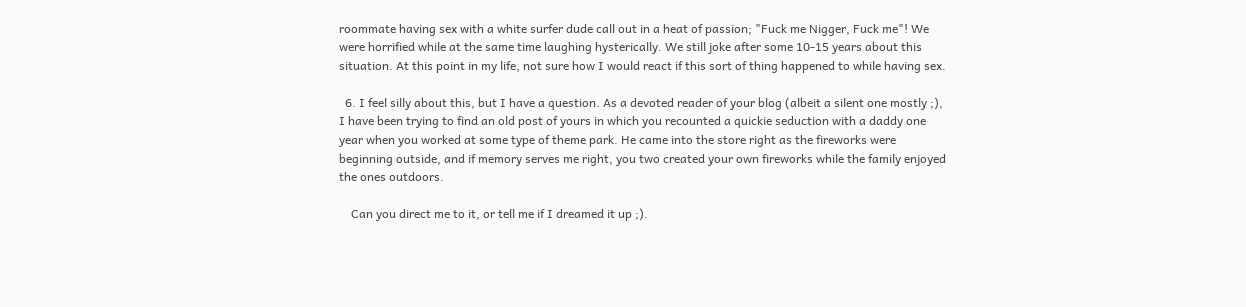roommate having sex with a white surfer dude call out in a heat of passion; "Fuck me Nigger, Fuck me"! We were horrified while at the same time laughing hysterically. We still joke after some 10-15 years about this situation. At this point in my life, not sure how I would react if this sort of thing happened to while having sex.

  6. I feel silly about this, but I have a question. As a devoted reader of your blog (albeit a silent one mostly ;), I have been trying to find an old post of yours in which you recounted a quickie seduction with a daddy one year when you worked at some type of theme park. He came into the store right as the fireworks were beginning outside, and if memory serves me right, you two created your own fireworks while the family enjoyed the ones outdoors.

    Can you direct me to it, or tell me if I dreamed it up ;).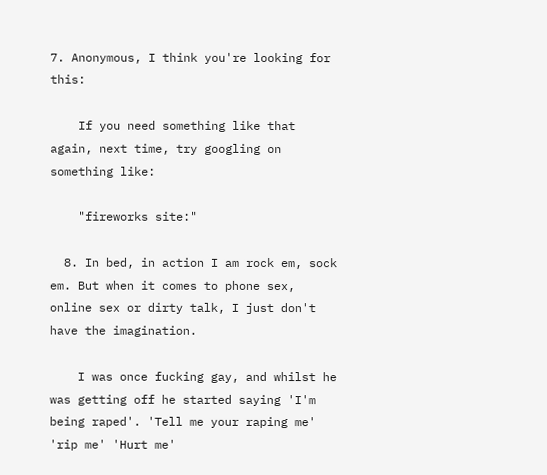7. Anonymous, I think you're looking for this:

    If you need something like that again, next time, try googling on something like:

    "fireworks site:"

  8. In bed, in action I am rock em, sock em. But when it comes to phone sex, online sex or dirty talk, I just don't have the imagination.

    I was once fucking gay, and whilst he was getting off he started saying 'I'm being raped'. 'Tell me your raping me' 'rip me' 'Hurt me'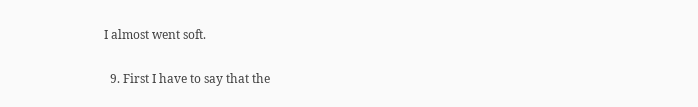I almost went soft.

  9. First I have to say that the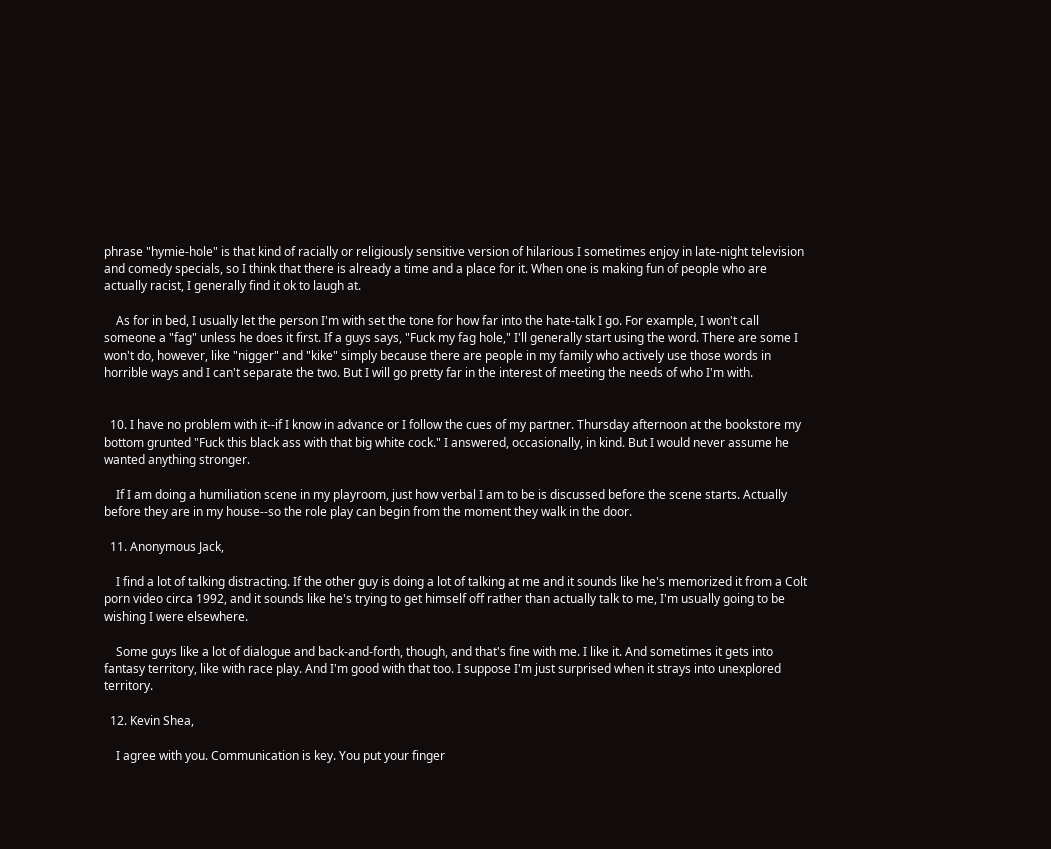phrase "hymie-hole" is that kind of racially or religiously sensitive version of hilarious I sometimes enjoy in late-night television and comedy specials, so I think that there is already a time and a place for it. When one is making fun of people who are actually racist, I generally find it ok to laugh at.

    As for in bed, I usually let the person I'm with set the tone for how far into the hate-talk I go. For example, I won't call someone a "fag" unless he does it first. If a guys says, "Fuck my fag hole," I'll generally start using the word. There are some I won't do, however, like "nigger" and "kike" simply because there are people in my family who actively use those words in horrible ways and I can't separate the two. But I will go pretty far in the interest of meeting the needs of who I'm with.


  10. I have no problem with it--if I know in advance or I follow the cues of my partner. Thursday afternoon at the bookstore my bottom grunted "Fuck this black ass with that big white cock." I answered, occasionally, in kind. But I would never assume he wanted anything stronger.

    If I am doing a humiliation scene in my playroom, just how verbal I am to be is discussed before the scene starts. Actually before they are in my house--so the role play can begin from the moment they walk in the door.

  11. Anonymous Jack,

    I find a lot of talking distracting. If the other guy is doing a lot of talking at me and it sounds like he's memorized it from a Colt porn video circa 1992, and it sounds like he's trying to get himself off rather than actually talk to me, I'm usually going to be wishing I were elsewhere.

    Some guys like a lot of dialogue and back-and-forth, though, and that's fine with me. I like it. And sometimes it gets into fantasy territory, like with race play. And I'm good with that too. I suppose I'm just surprised when it strays into unexplored territory.

  12. Kevin Shea,

    I agree with you. Communication is key. You put your finger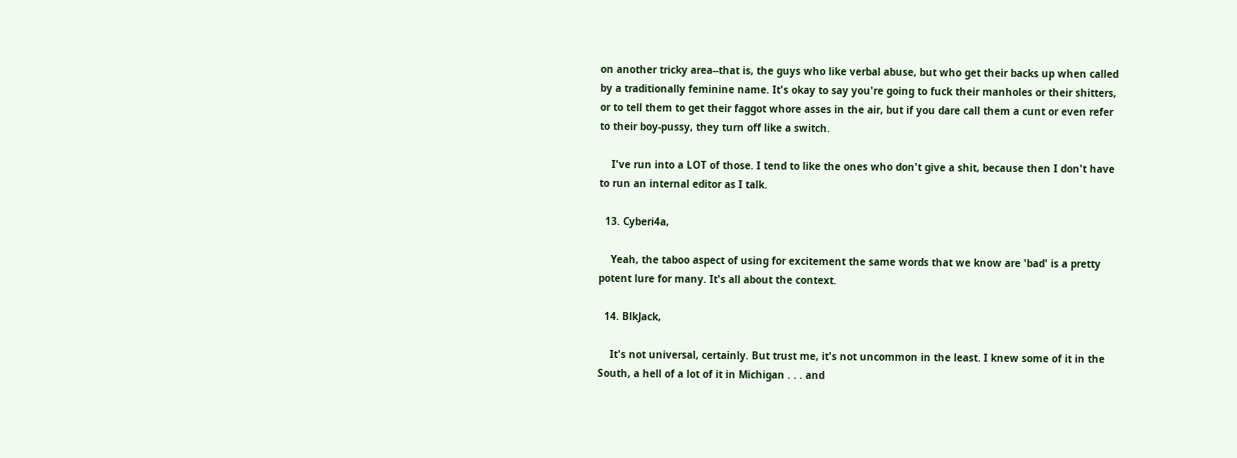on another tricky area--that is, the guys who like verbal abuse, but who get their backs up when called by a traditionally feminine name. It's okay to say you're going to fuck their manholes or their shitters, or to tell them to get their faggot whore asses in the air, but if you dare call them a cunt or even refer to their boy-pussy, they turn off like a switch.

    I've run into a LOT of those. I tend to like the ones who don't give a shit, because then I don't have to run an internal editor as I talk.

  13. Cyberi4a,

    Yeah, the taboo aspect of using for excitement the same words that we know are 'bad' is a pretty potent lure for many. It's all about the context.

  14. BlkJack,

    It's not universal, certainly. But trust me, it's not uncommon in the least. I knew some of it in the South, a hell of a lot of it in Michigan . . . and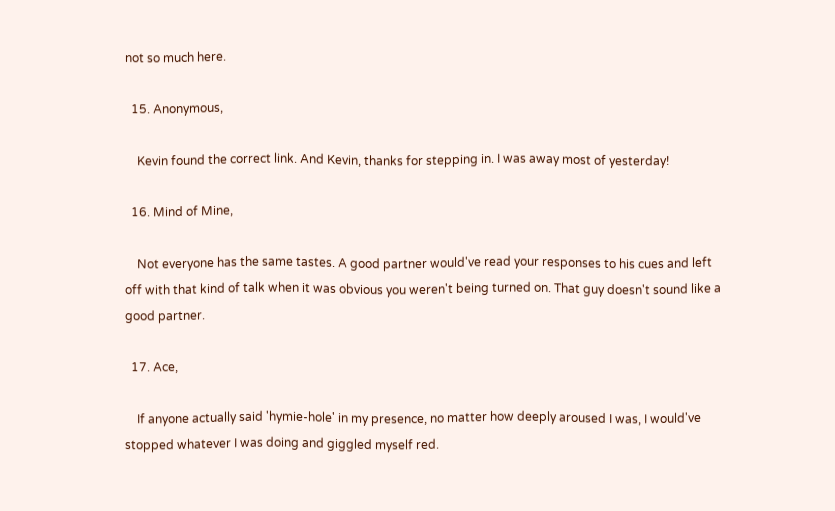not so much here.

  15. Anonymous,

    Kevin found the correct link. And Kevin, thanks for stepping in. I was away most of yesterday!

  16. Mind of Mine,

    Not everyone has the same tastes. A good partner would've read your responses to his cues and left off with that kind of talk when it was obvious you weren't being turned on. That guy doesn't sound like a good partner.

  17. Ace,

    If anyone actually said 'hymie-hole' in my presence, no matter how deeply aroused I was, I would've stopped whatever I was doing and giggled myself red.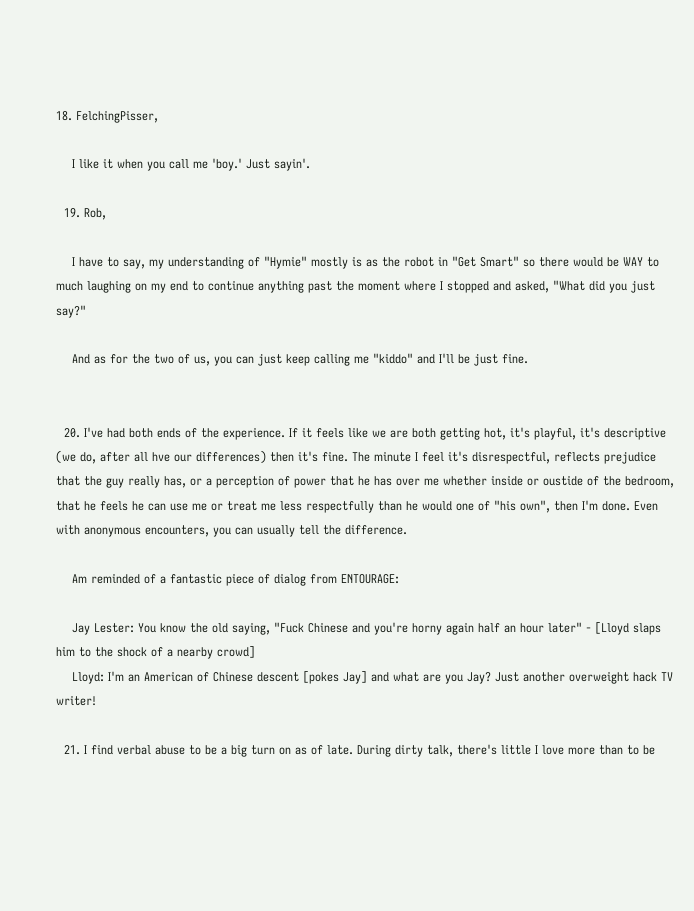18. FelchingPisser,

    I like it when you call me 'boy.' Just sayin'.

  19. Rob,

    I have to say, my understanding of "Hymie" mostly is as the robot in "Get Smart" so there would be WAY to much laughing on my end to continue anything past the moment where I stopped and asked, "What did you just say?"

    And as for the two of us, you can just keep calling me "kiddo" and I'll be just fine.


  20. I've had both ends of the experience. If it feels like we are both getting hot, it's playful, it's descriptive (we do, after all hve our differences) then it's fine. The minute I feel it's disrespectful, reflects prejudice that the guy really has, or a perception of power that he has over me whether inside or oustide of the bedroom, that he feels he can use me or treat me less respectfully than he would one of "his own", then I'm done. Even with anonymous encounters, you can usually tell the difference.

    Am reminded of a fantastic piece of dialog from ENTOURAGE:

    Jay Lester: You know the old saying, "Fuck Chinese and you're horny again half an hour later" - [Lloyd slaps him to the shock of a nearby crowd]
    Lloyd: I'm an American of Chinese descent [pokes Jay] and what are you Jay? Just another overweight hack TV writer!

  21. I find verbal abuse to be a big turn on as of late. During dirty talk, there's little I love more than to be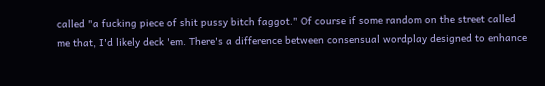called "a fucking piece of shit pussy bitch faggot." Of course if some random on the street called me that, I'd likely deck 'em. There's a difference between consensual wordplay designed to enhance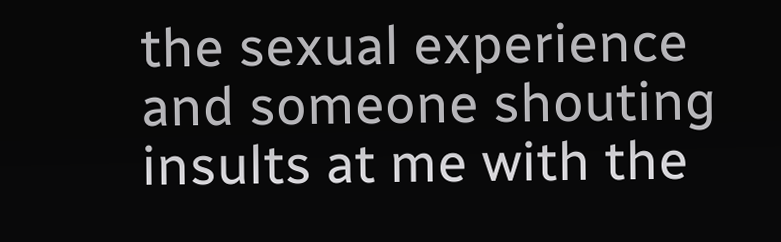the sexual experience and someone shouting insults at me with the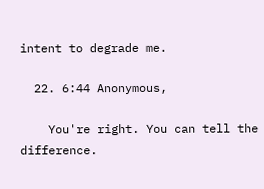intent to degrade me.

  22. 6:44 Anonymous,

    You're right. You can tell the difference.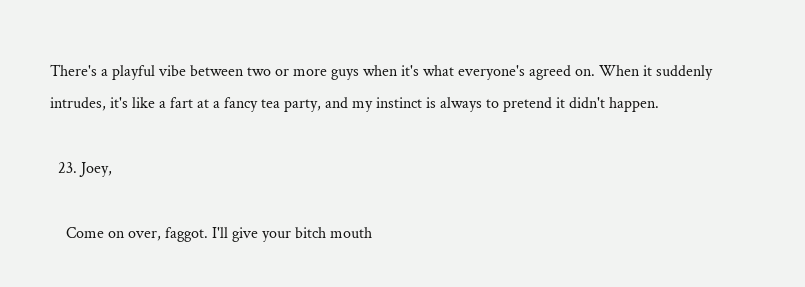There's a playful vibe between two or more guys when it's what everyone's agreed on. When it suddenly intrudes, it's like a fart at a fancy tea party, and my instinct is always to pretend it didn't happen.

  23. Joey,

    Come on over, faggot. I'll give your bitch mouth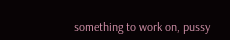something to work on, pussy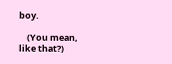boy.

    (You mean, like that?)